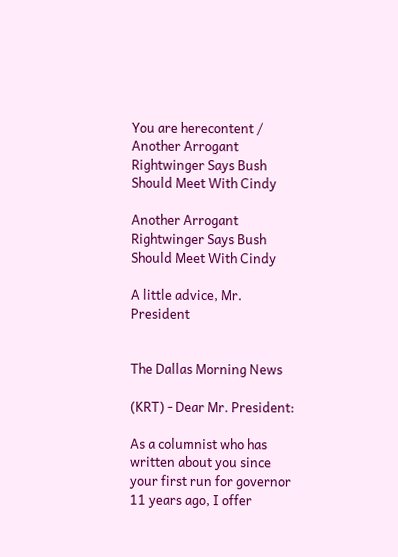You are herecontent / Another Arrogant Rightwinger Says Bush Should Meet With Cindy

Another Arrogant Rightwinger Says Bush Should Meet With Cindy

A little advice, Mr. President


The Dallas Morning News

(KRT) - Dear Mr. President:

As a columnist who has written about you since your first run for governor 11 years ago, I offer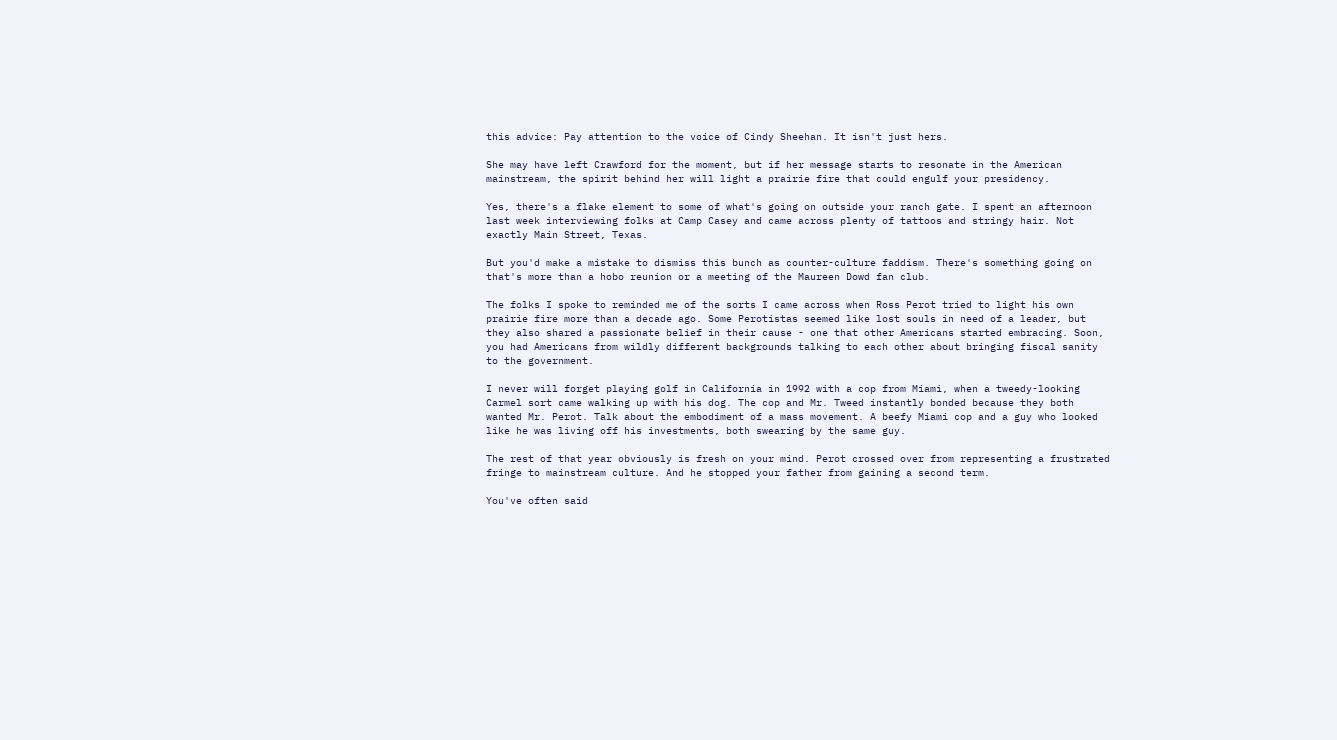this advice: Pay attention to the voice of Cindy Sheehan. It isn't just hers.

She may have left Crawford for the moment, but if her message starts to resonate in the American mainstream, the spirit behind her will light a prairie fire that could engulf your presidency.

Yes, there's a flake element to some of what's going on outside your ranch gate. I spent an afternoon last week interviewing folks at Camp Casey and came across plenty of tattoos and stringy hair. Not exactly Main Street, Texas.

But you'd make a mistake to dismiss this bunch as counter-culture faddism. There's something going on that's more than a hobo reunion or a meeting of the Maureen Dowd fan club.

The folks I spoke to reminded me of the sorts I came across when Ross Perot tried to light his own prairie fire more than a decade ago. Some Perotistas seemed like lost souls in need of a leader, but they also shared a passionate belief in their cause - one that other Americans started embracing. Soon, you had Americans from wildly different backgrounds talking to each other about bringing fiscal sanity to the government.

I never will forget playing golf in California in 1992 with a cop from Miami, when a tweedy-looking Carmel sort came walking up with his dog. The cop and Mr. Tweed instantly bonded because they both wanted Mr. Perot. Talk about the embodiment of a mass movement. A beefy Miami cop and a guy who looked like he was living off his investments, both swearing by the same guy.

The rest of that year obviously is fresh on your mind. Perot crossed over from representing a frustrated fringe to mainstream culture. And he stopped your father from gaining a second term.

You've often said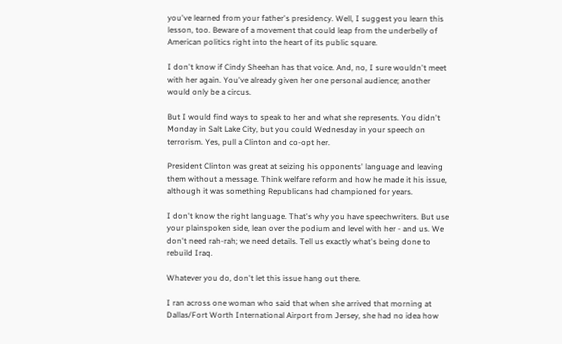you've learned from your father's presidency. Well, I suggest you learn this lesson, too. Beware of a movement that could leap from the underbelly of American politics right into the heart of its public square.

I don't know if Cindy Sheehan has that voice. And, no, I sure wouldn't meet with her again. You've already given her one personal audience; another would only be a circus.

But I would find ways to speak to her and what she represents. You didn't Monday in Salt Lake City, but you could Wednesday in your speech on terrorism. Yes, pull a Clinton and co-opt her.

President Clinton was great at seizing his opponents' language and leaving them without a message. Think welfare reform and how he made it his issue, although it was something Republicans had championed for years.

I don't know the right language. That's why you have speechwriters. But use your plainspoken side, lean over the podium and level with her - and us. We don't need rah-rah; we need details. Tell us exactly what's being done to rebuild Iraq.

Whatever you do, don't let this issue hang out there.

I ran across one woman who said that when she arrived that morning at Dallas/Fort Worth International Airport from Jersey, she had no idea how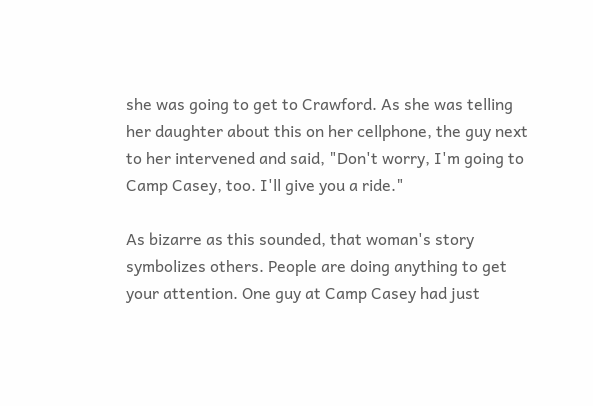she was going to get to Crawford. As she was telling her daughter about this on her cellphone, the guy next to her intervened and said, "Don't worry, I'm going to Camp Casey, too. I'll give you a ride."

As bizarre as this sounded, that woman's story symbolizes others. People are doing anything to get your attention. One guy at Camp Casey had just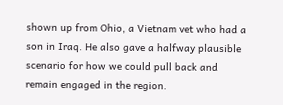shown up from Ohio, a Vietnam vet who had a son in Iraq. He also gave a halfway plausible scenario for how we could pull back and remain engaged in the region.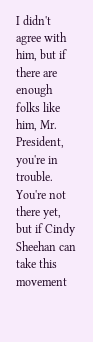I didn't agree with him, but if there are enough folks like him, Mr. President, you're in trouble. You're not there yet, but if Cindy Sheehan can take this movement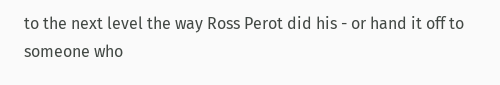to the next level the way Ross Perot did his - or hand it off to someone who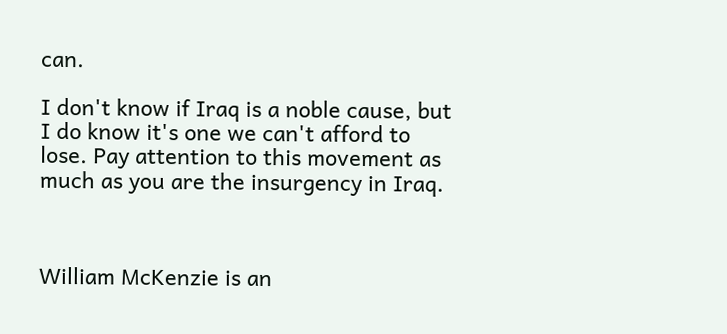can.

I don't know if Iraq is a noble cause, but I do know it's one we can't afford to lose. Pay attention to this movement as much as you are the insurgency in Iraq.



William McKenzie is an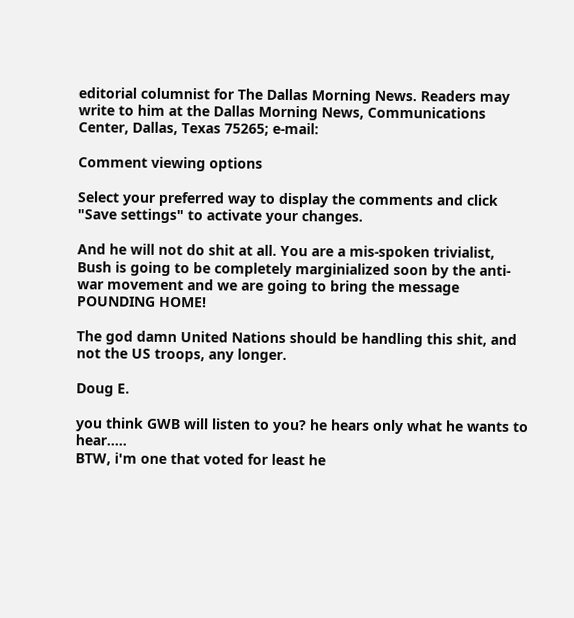editorial columnist for The Dallas Morning News. Readers may write to him at the Dallas Morning News, Communications Center, Dallas, Texas 75265; e-mail:

Comment viewing options

Select your preferred way to display the comments and click "Save settings" to activate your changes.

And he will not do shit at all. You are a mis-spoken trivialist, Bush is going to be completely marginialized soon by the anti-war movement and we are going to bring the message POUNDING HOME!

The god damn United Nations should be handling this shit, and not the US troops, any longer.

Doug E.

you think GWB will listen to you? he hears only what he wants to hear.....
BTW, i'm one that voted for least he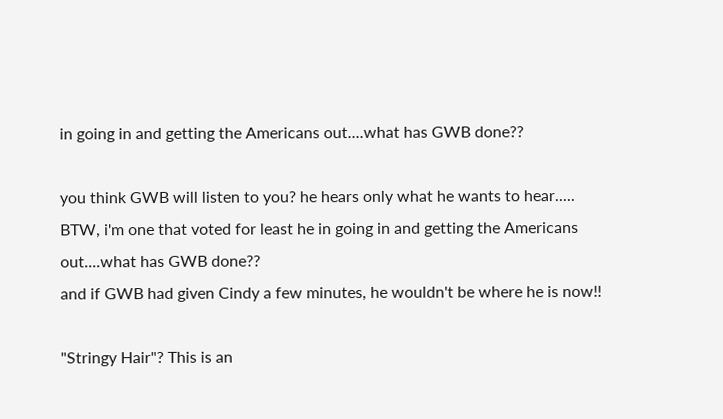in going in and getting the Americans out....what has GWB done??

you think GWB will listen to you? he hears only what he wants to hear.....
BTW, i'm one that voted for least he in going in and getting the Americans out....what has GWB done??
and if GWB had given Cindy a few minutes, he wouldn't be where he is now!!

"Stringy Hair"? This is an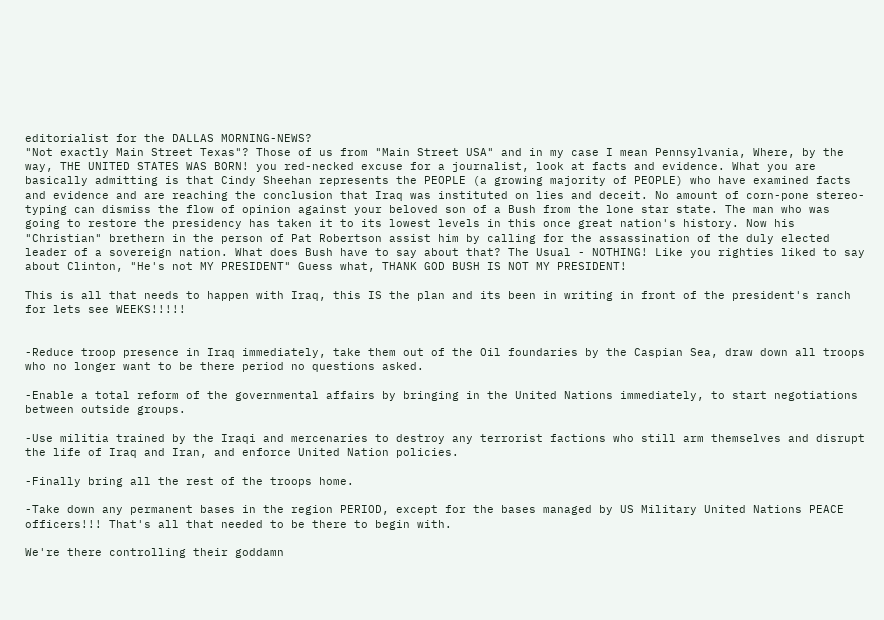editorialist for the DALLAS MORNING-NEWS?
"Not exactly Main Street Texas"? Those of us from "Main Street USA" and in my case I mean Pennsylvania, Where, by the way, THE UNITED STATES WAS BORN! you red-necked excuse for a journalist, look at facts and evidence. What you are basically admitting is that Cindy Sheehan represents the PEOPLE (a growing majority of PEOPLE) who have examined facts and evidence and are reaching the conclusion that Iraq was instituted on lies and deceit. No amount of corn-pone stereo-typing can dismiss the flow of opinion against your beloved son of a Bush from the lone star state. The man who was going to restore the presidency has taken it to its lowest levels in this once great nation's history. Now his "Christian" brethern in the person of Pat Robertson assist him by calling for the assassination of the duly elected leader of a sovereign nation. What does Bush have to say about that? The Usual - NOTHING! Like you righties liked to say about Clinton, "He's not MY PRESIDENT" Guess what, THANK GOD BUSH IS NOT MY PRESIDENT!

This is all that needs to happen with Iraq, this IS the plan and its been in writing in front of the president's ranch for lets see WEEKS!!!!!


-Reduce troop presence in Iraq immediately, take them out of the Oil foundaries by the Caspian Sea, draw down all troops who no longer want to be there period no questions asked.

-Enable a total reform of the governmental affairs by bringing in the United Nations immediately, to start negotiations between outside groups.

-Use militia trained by the Iraqi and mercenaries to destroy any terrorist factions who still arm themselves and disrupt the life of Iraq and Iran, and enforce United Nation policies.

-Finally bring all the rest of the troops home.

-Take down any permanent bases in the region PERIOD, except for the bases managed by US Military United Nations PEACE officers!!! That's all that needed to be there to begin with.

We're there controlling their goddamn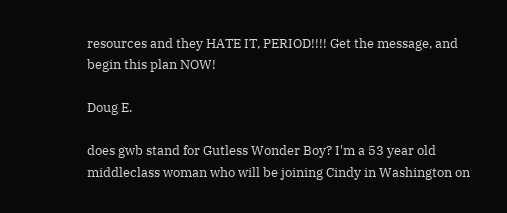resources and they HATE IT, PERIOD!!!! Get the message, and begin this plan NOW!

Doug E.

does gwb stand for Gutless Wonder Boy? I'm a 53 year old middleclass woman who will be joining Cindy in Washington on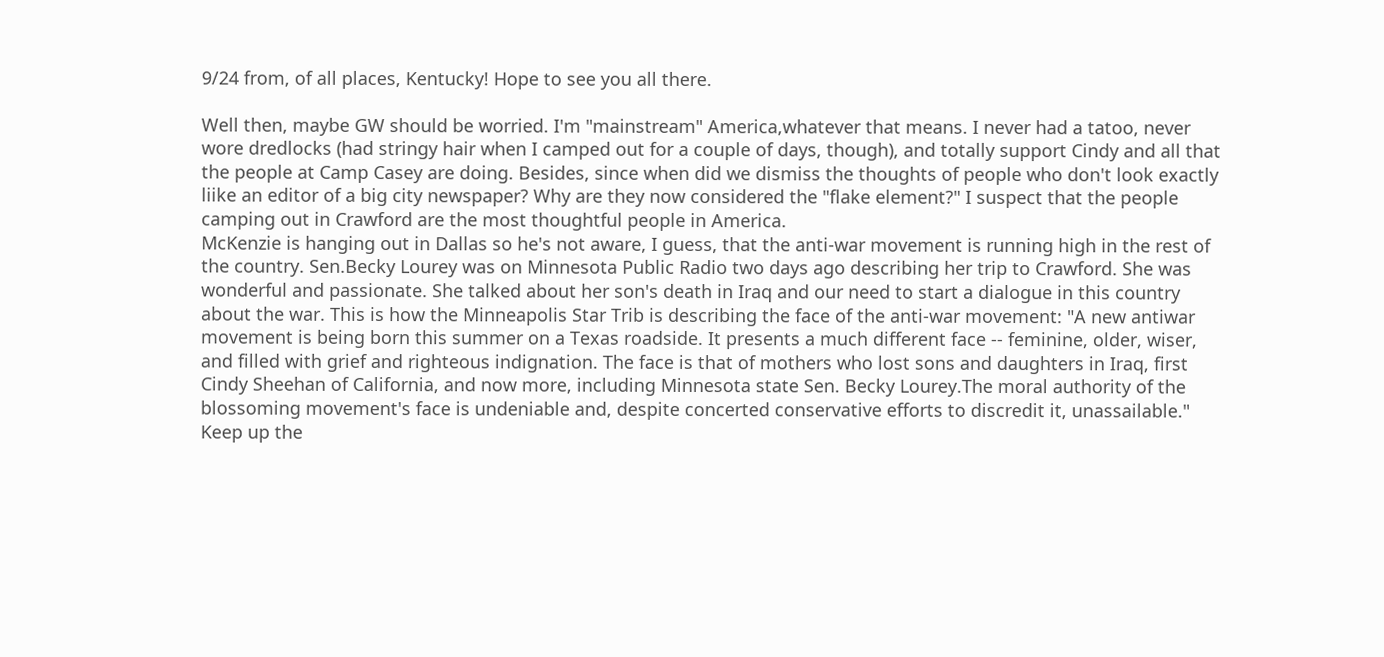9/24 from, of all places, Kentucky! Hope to see you all there.

Well then, maybe GW should be worried. I'm "mainstream" America,whatever that means. I never had a tatoo, never wore dredlocks (had stringy hair when I camped out for a couple of days, though), and totally support Cindy and all that the people at Camp Casey are doing. Besides, since when did we dismiss the thoughts of people who don't look exactly liike an editor of a big city newspaper? Why are they now considered the "flake element?" I suspect that the people camping out in Crawford are the most thoughtful people in America.
McKenzie is hanging out in Dallas so he's not aware, I guess, that the anti-war movement is running high in the rest of the country. Sen.Becky Lourey was on Minnesota Public Radio two days ago describing her trip to Crawford. She was wonderful and passionate. She talked about her son's death in Iraq and our need to start a dialogue in this country about the war. This is how the Minneapolis Star Trib is describing the face of the anti-war movement: "A new antiwar movement is being born this summer on a Texas roadside. It presents a much different face -- feminine, older, wiser, and filled with grief and righteous indignation. The face is that of mothers who lost sons and daughters in Iraq, first Cindy Sheehan of California, and now more, including Minnesota state Sen. Becky Lourey.The moral authority of the blossoming movement's face is undeniable and, despite concerted conservative efforts to discredit it, unassailable."
Keep up the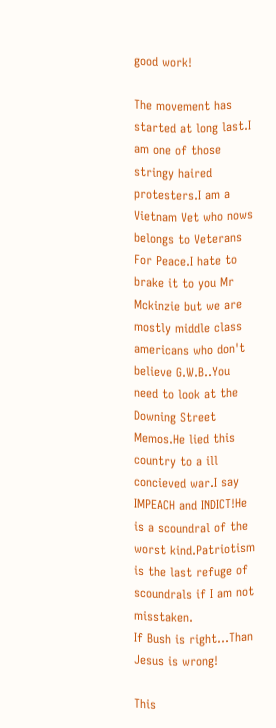good work!

The movement has started at long last.I am one of those stringy haired protesters.I am a Vietnam Vet who nows belongs to Veterans For Peace.I hate to brake it to you Mr Mckinzie but we are mostly middle class americans who don't believe G.W.B..You need to look at the Downing Street Memos.He lied this country to a ill concieved war.I say IMPEACH and INDICT!He is a scoundral of the worst kind.Patriotism is the last refuge of scoundrals if I am not misstaken.
If Bush is right...Than Jesus is wrong!

This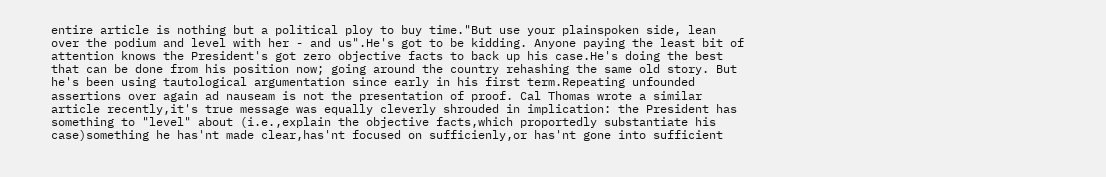entire article is nothing but a political ploy to buy time."But use your plainspoken side, lean over the podium and level with her - and us".He's got to be kidding. Anyone paying the least bit of attention knows the President's got zero objective facts to back up his case.He's doing the best that can be done from his position now; going around the country rehashing the same old story. But he's been using tautological argumentation since early in his first term.Repeating unfounded assertions over again ad nauseam is not the presentation of proof. Cal Thomas wrote a similar article recently,it's true message was equally cleverly shrouded in implication: the President has something to "level" about (i.e.,explain the objective facts,which proportedly substantiate his case)something he has'nt made clear,has'nt focused on sufficienly,or has'nt gone into sufficient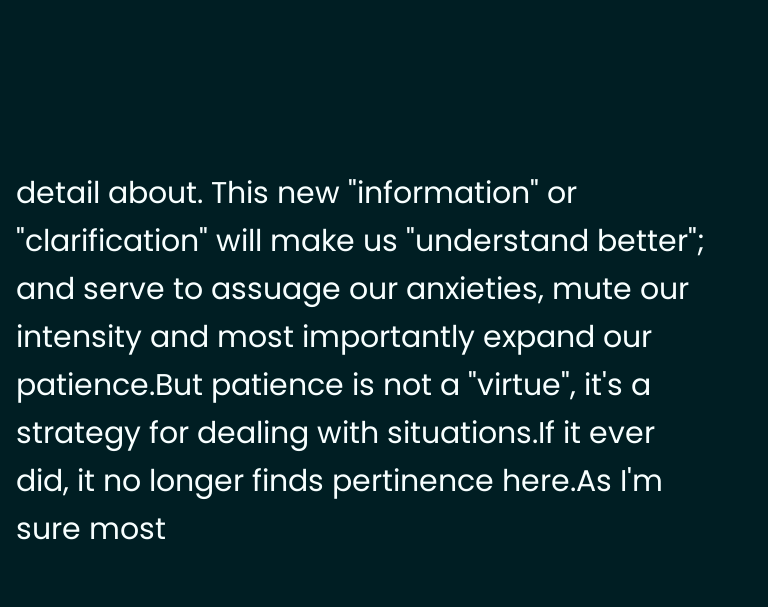detail about. This new "information" or "clarification" will make us "understand better"; and serve to assuage our anxieties, mute our intensity and most importantly expand our patience.But patience is not a "virtue", it's a strategy for dealing with situations.If it ever did, it no longer finds pertinence here.As I'm sure most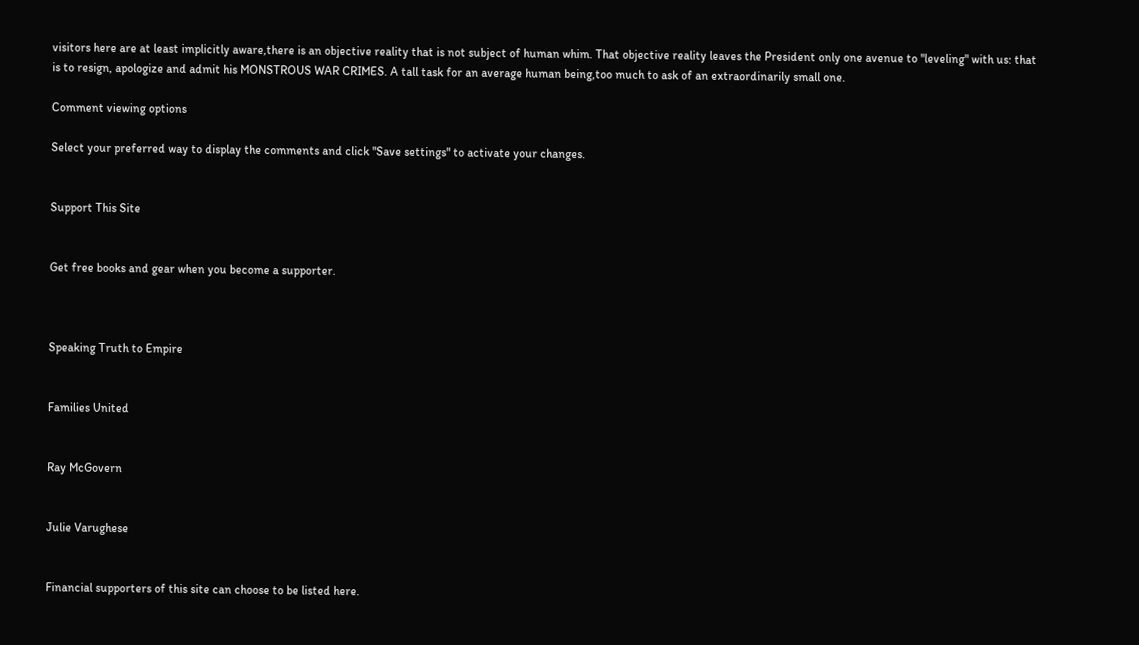visitors here are at least implicitly aware,there is an objective reality that is not subject of human whim. That objective reality leaves the President only one avenue to "leveling" with us: that is to resign, apologize and admit his MONSTROUS WAR CRIMES. A tall task for an average human being,too much to ask of an extraordinarily small one.

Comment viewing options

Select your preferred way to display the comments and click "Save settings" to activate your changes.


Support This Site


Get free books and gear when you become a supporter.



Speaking Truth to Empire


Families United


Ray McGovern


Julie Varughese


Financial supporters of this site can choose to be listed here.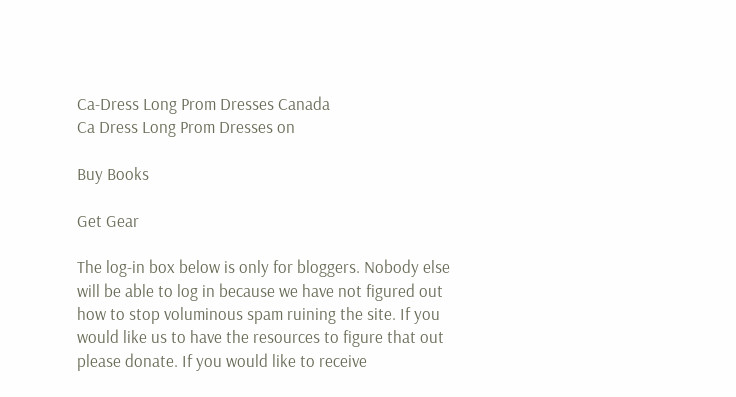Ca-Dress Long Prom Dresses Canada
Ca Dress Long Prom Dresses on

Buy Books

Get Gear

The log-in box below is only for bloggers. Nobody else will be able to log in because we have not figured out how to stop voluminous spam ruining the site. If you would like us to have the resources to figure that out please donate. If you would like to receive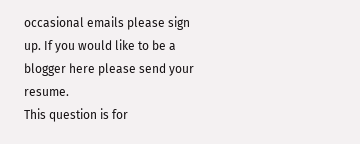occasional emails please sign up. If you would like to be a blogger here please send your resume.
This question is for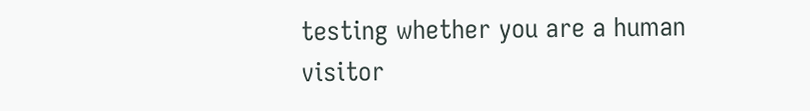testing whether you are a human visitor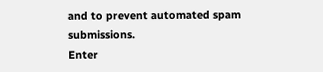and to prevent automated spam submissions.
Enter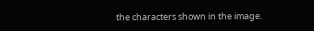the characters shown in the image.